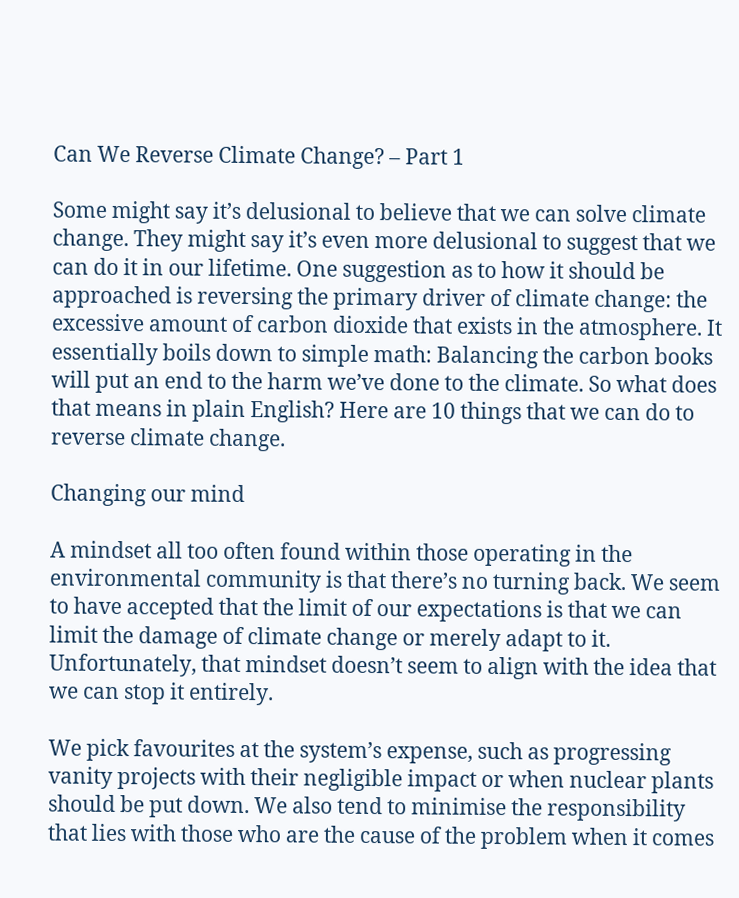Can We Reverse Climate Change? – Part 1

Some might say it’s delusional to believe that we can solve climate change. They might say it’s even more delusional to suggest that we can do it in our lifetime. One suggestion as to how it should be approached is reversing the primary driver of climate change: the excessive amount of carbon dioxide that exists in the atmosphere. It essentially boils down to simple math: Balancing the carbon books will put an end to the harm we’ve done to the climate. So what does that means in plain English? Here are 10 things that we can do to reverse climate change.

Changing our mind

A mindset all too often found within those operating in the environmental community is that there’s no turning back. We seem to have accepted that the limit of our expectations is that we can limit the damage of climate change or merely adapt to it. Unfortunately, that mindset doesn’t seem to align with the idea that we can stop it entirely.

We pick favourites at the system’s expense, such as progressing vanity projects with their negligible impact or when nuclear plants should be put down. We also tend to minimise the responsibility that lies with those who are the cause of the problem when it comes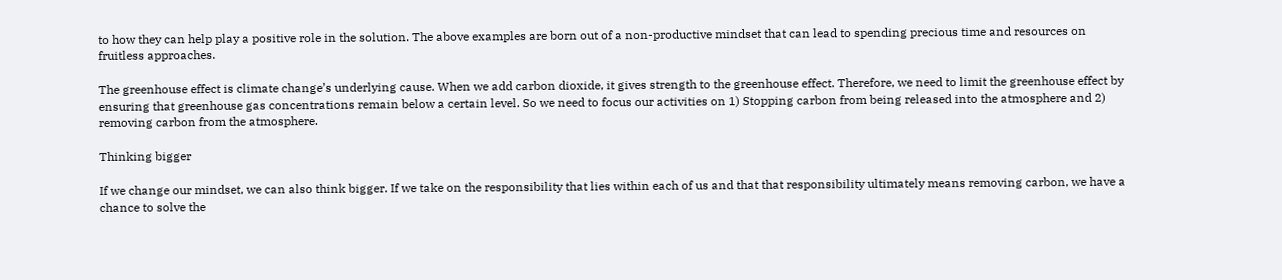to how they can help play a positive role in the solution. The above examples are born out of a non-productive mindset that can lead to spending precious time and resources on fruitless approaches.

The greenhouse effect is climate change’s underlying cause. When we add carbon dioxide, it gives strength to the greenhouse effect. Therefore, we need to limit the greenhouse effect by ensuring that greenhouse gas concentrations remain below a certain level. So we need to focus our activities on 1) Stopping carbon from being released into the atmosphere and 2) removing carbon from the atmosphere.

Thinking bigger

If we change our mindset, we can also think bigger. If we take on the responsibility that lies within each of us and that that responsibility ultimately means removing carbon, we have a chance to solve the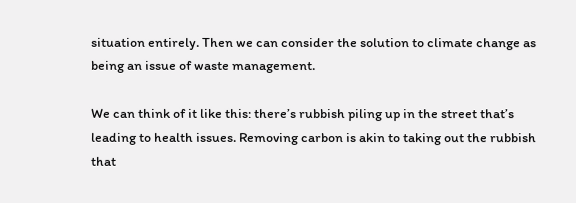situation entirely. Then we can consider the solution to climate change as being an issue of waste management.

We can think of it like this: there’s rubbish piling up in the street that’s leading to health issues. Removing carbon is akin to taking out the rubbish that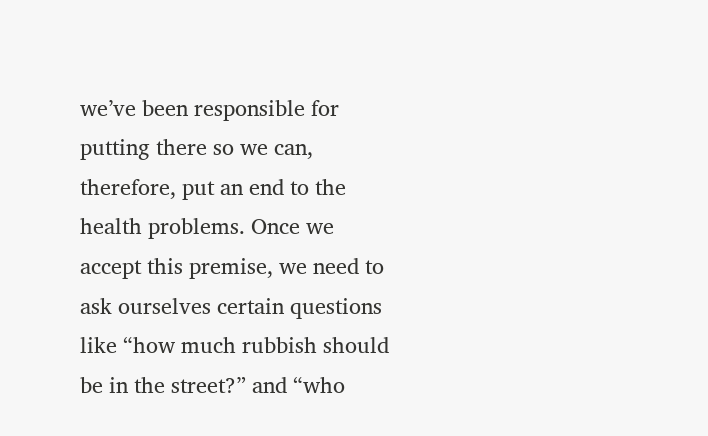we’ve been responsible for putting there so we can, therefore, put an end to the health problems. Once we accept this premise, we need to ask ourselves certain questions like “how much rubbish should be in the street?” and “who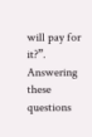will pay for it?”. Answering these questions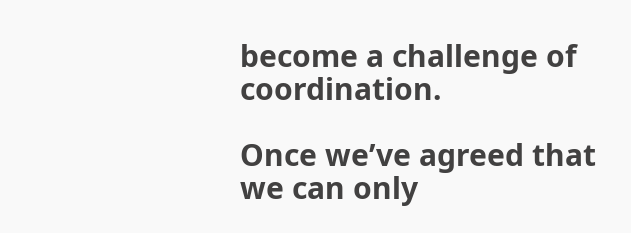become a challenge of coordination.

Once we’ve agreed that we can only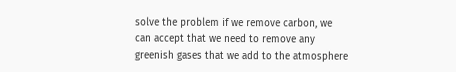solve the problem if we remove carbon, we can accept that we need to remove any greenish gases that we add to the atmosphere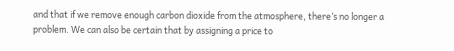and that if we remove enough carbon dioxide from the atmosphere, there’s no longer a problem. We can also be certain that by assigning a price to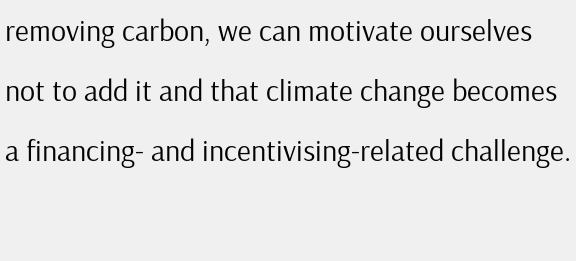removing carbon, we can motivate ourselves not to add it and that climate change becomes a financing- and incentivising-related challenge.